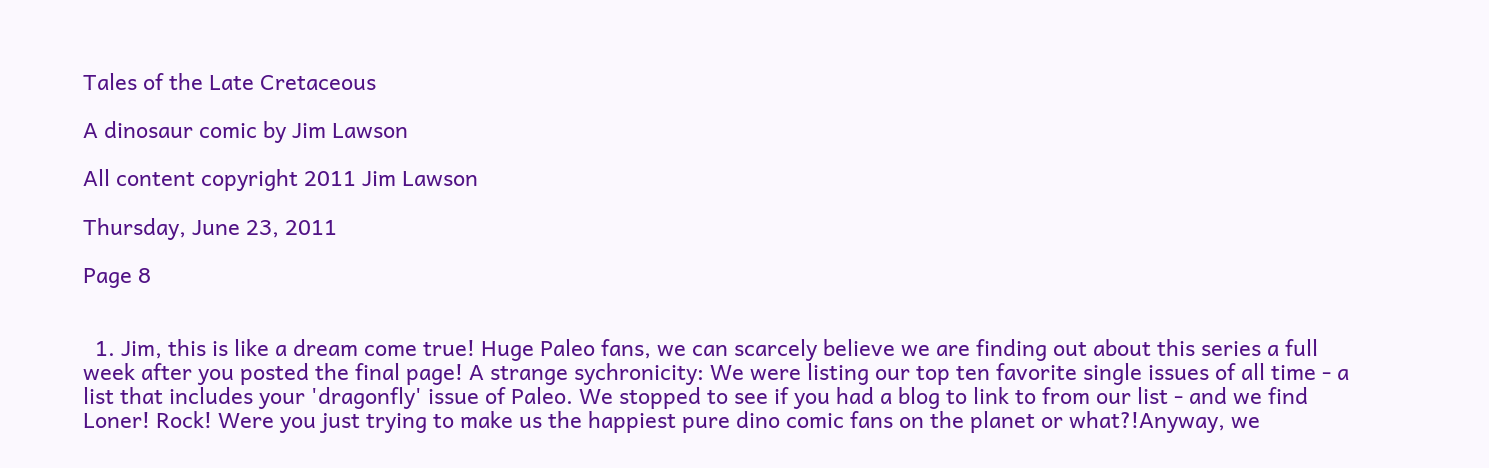Tales of the Late Cretaceous

A dinosaur comic by Jim Lawson

All content copyright 2011 Jim Lawson

Thursday, June 23, 2011

Page 8


  1. Jim, this is like a dream come true! Huge Paleo fans, we can scarcely believe we are finding out about this series a full week after you posted the final page! A strange sychronicity: We were listing our top ten favorite single issues of all time - a list that includes your 'dragonfly' issue of Paleo. We stopped to see if you had a blog to link to from our list - and we find Loner! Rock! Were you just trying to make us the happiest pure dino comic fans on the planet or what?!Anyway, we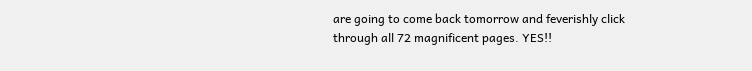are going to come back tomorrow and feverishly click through all 72 magnificent pages. YES!!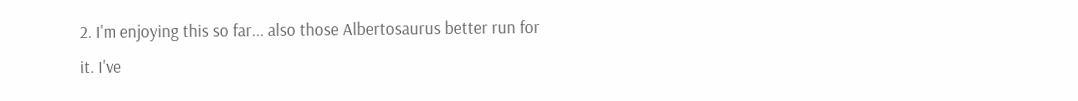2. I'm enjoying this so far... also those Albertosaurus better run for it. I've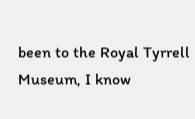been to the Royal Tyrrell Museum, I know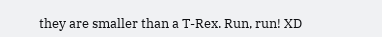they are smaller than a T-Rex. Run, run! XD